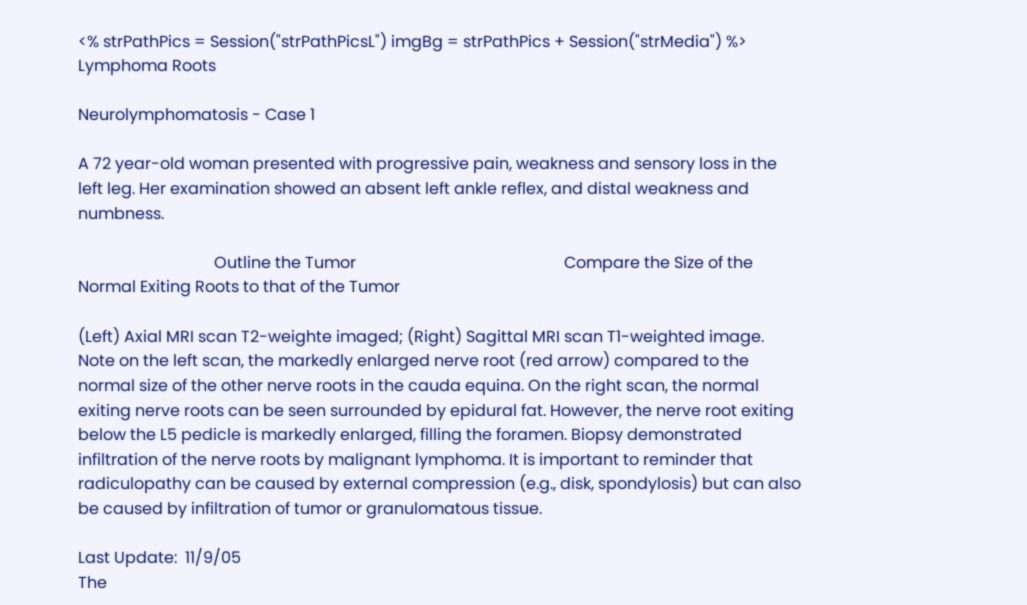<% strPathPics = Session("strPathPicsL") imgBg = strPathPics + Session("strMedia") %> Lymphoma Roots

Neurolymphomatosis - Case 1

A 72 year-old woman presented with progressive pain, weakness and sensory loss in the left leg. Her examination showed an absent left ankle reflex, and distal weakness and numbness.

                                  Outline the Tumor                                                    Compare the Size of the Normal Exiting Roots to that of the Tumor

(Left) Axial MRI scan T2-weighte imaged; (Right) Sagittal MRI scan T1-weighted image. Note on the left scan, the markedly enlarged nerve root (red arrow) compared to the normal size of the other nerve roots in the cauda equina. On the right scan, the normal exiting nerve roots can be seen surrounded by epidural fat. However, the nerve root exiting below the L5 pedicle is markedly enlarged, filling the foramen. Biopsy demonstrated infiltration of the nerve roots by malignant lymphoma. It is important to reminder that radiculopathy can be caused by external compression (e.g., disk, spondylosis) but can also be caused by infiltration of tumor or granulomatous tissue.

Last Update:  11/9/05
The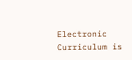Electronic Curriculum is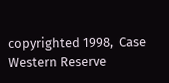copyrighted 1998,  Case Western Reserve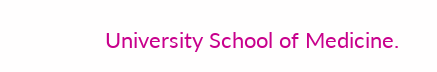University School of Medicine.